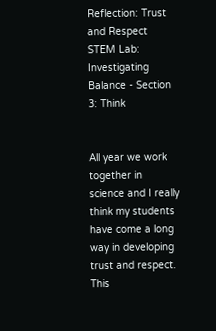Reflection: Trust and Respect STEM Lab: Investigating Balance - Section 3: Think


All year we work together in science and I really think my students have come a long way in developing trust and respect. This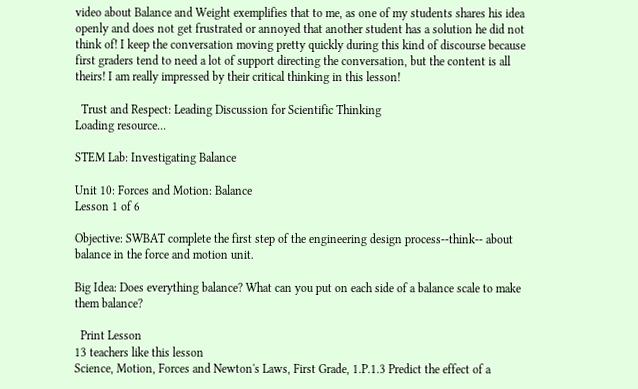video about Balance and Weight exemplifies that to me, as one of my students shares his idea openly and does not get frustrated or annoyed that another student has a solution he did not think of! I keep the conversation moving pretty quickly during this kind of discourse because first graders tend to need a lot of support directing the conversation, but the content is all theirs! I am really impressed by their critical thinking in this lesson!

  Trust and Respect: Leading Discussion for Scientific Thinking
Loading resource...

STEM Lab: Investigating Balance

Unit 10: Forces and Motion: Balance
Lesson 1 of 6

Objective: SWBAT complete the first step of the engineering design process--think-- about balance in the force and motion unit.

Big Idea: Does everything balance? What can you put on each side of a balance scale to make them balance?

  Print Lesson
13 teachers like this lesson
Science, Motion, Forces and Newton's Laws, First Grade, 1.P.1.3 Predict the effect of a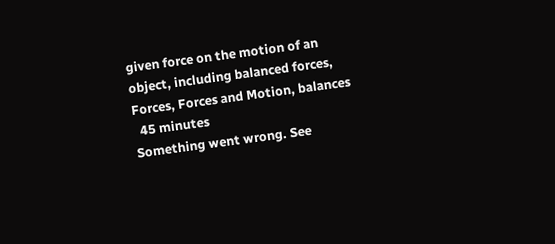given force on the motion of an object, including balanced forces, Forces, Forces and Motion, balances
  45 minutes
Something went wrong. See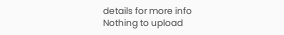details for more info
Nothing to upload